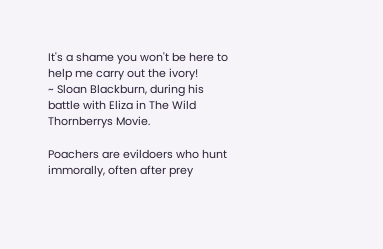It's a shame you won't be here to help me carry out the ivory!
~ Sloan Blackburn, during his battle with Eliza in The Wild Thornberrys Movie.

Poachers are evildoers who hunt immorally, often after prey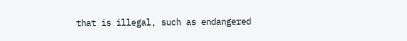that is illegal, such as endangered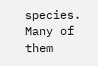species. Many of them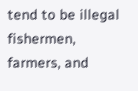tend to be illegal fishermen, farmers, and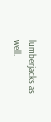lumberjacks as well.